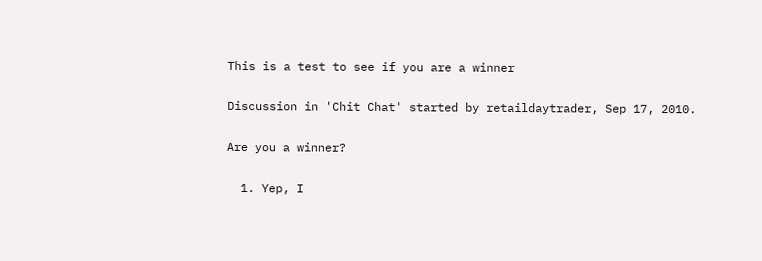This is a test to see if you are a winner

Discussion in 'Chit Chat' started by retaildaytrader, Sep 17, 2010.

Are you a winner?

  1. Yep, I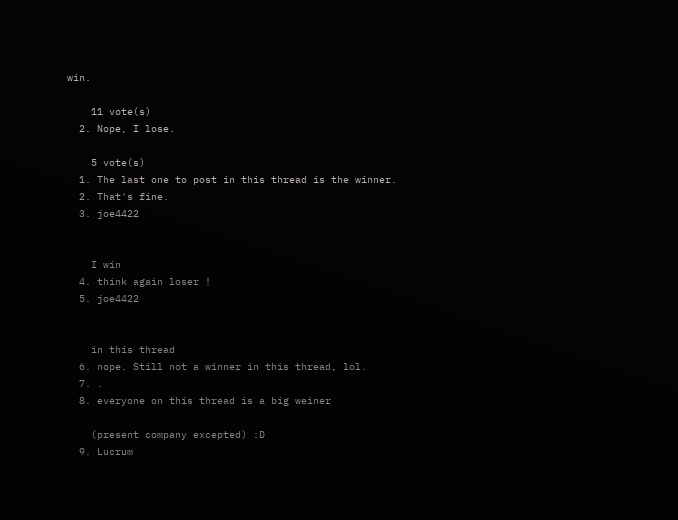win.

    11 vote(s)
  2. Nope, I lose.

    5 vote(s)
  1. The last one to post in this thread is the winner.
  2. That's fine.
  3. joe4422


    I win
  4. think again loser !
  5. joe4422


    in this thread
  6. nope. Still not a winner in this thread, lol.
  7. .
  8. everyone on this thread is a big weiner

    (present company excepted) :D
  9. Lucrum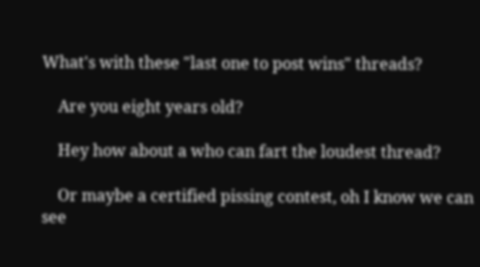What's with these "last one to post wins" threads?

    Are you eight years old?

    Hey how about a who can fart the loudest thread?

    Or maybe a certified pissing contest, oh I know we can see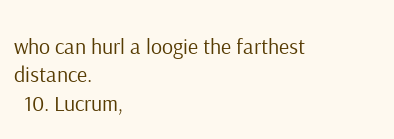who can hurl a loogie the farthest distance.
  10. Lucrum,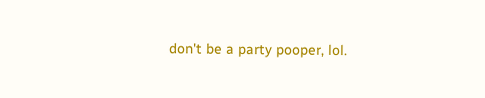don't be a party pooper, lol.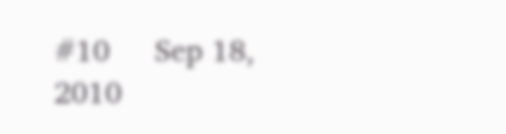#10     Sep 18, 2010